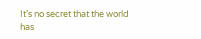It’s no secret that the world has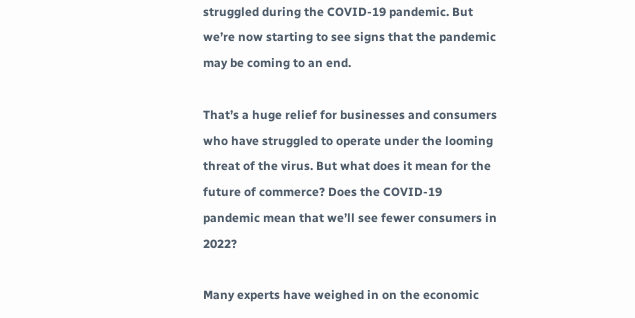struggled during the COVID-19 pandemic. But we’re now starting to see signs that the pandemic may be coming to an end.

That’s a huge relief for businesses and consumers who have struggled to operate under the looming threat of the virus. But what does it mean for the future of commerce? Does the COVID-19 pandemic mean that we’ll see fewer consumers in 2022?

Many experts have weighed in on the economic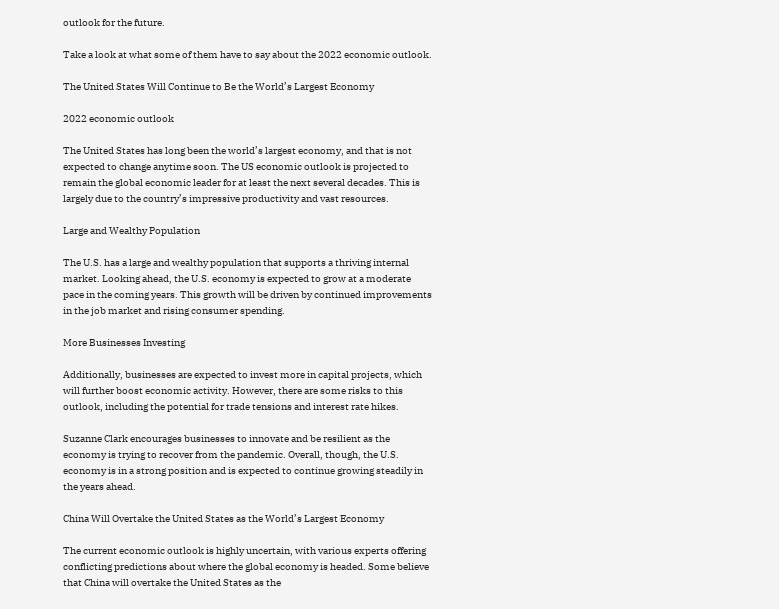outlook for the future.

Take a look at what some of them have to say about the 2022 economic outlook.

The United States Will Continue to Be the World’s Largest Economy

2022 economic outlook

The United States has long been the world’s largest economy, and that is not expected to change anytime soon. The US economic outlook is projected to remain the global economic leader for at least the next several decades. This is largely due to the country’s impressive productivity and vast resources.

Large and Wealthy Population

The U.S. has a large and wealthy population that supports a thriving internal market. Looking ahead, the U.S. economy is expected to grow at a moderate pace in the coming years. This growth will be driven by continued improvements in the job market and rising consumer spending.

More Businesses Investing

Additionally, businesses are expected to invest more in capital projects, which will further boost economic activity. However, there are some risks to this outlook, including the potential for trade tensions and interest rate hikes.

Suzanne Clark encourages businesses to innovate and be resilient as the economy is trying to recover from the pandemic. Overall, though, the U.S. economy is in a strong position and is expected to continue growing steadily in the years ahead.

China Will Overtake the United States as the World’s Largest Economy

The current economic outlook is highly uncertain, with various experts offering conflicting predictions about where the global economy is headed. Some believe that China will overtake the United States as the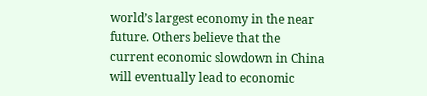world’s largest economy in the near future. Others believe that the current economic slowdown in China will eventually lead to economic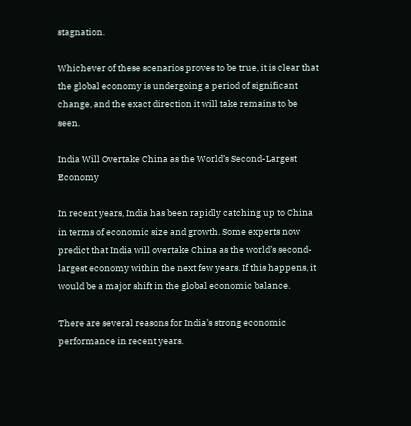stagnation.

Whichever of these scenarios proves to be true, it is clear that the global economy is undergoing a period of significant change, and the exact direction it will take remains to be seen.

India Will Overtake China as the World’s Second-Largest Economy

In recent years, India has been rapidly catching up to China in terms of economic size and growth. Some experts now predict that India will overtake China as the world’s second-largest economy within the next few years. If this happens, it would be a major shift in the global economic balance.

There are several reasons for India’s strong economic performance in recent years.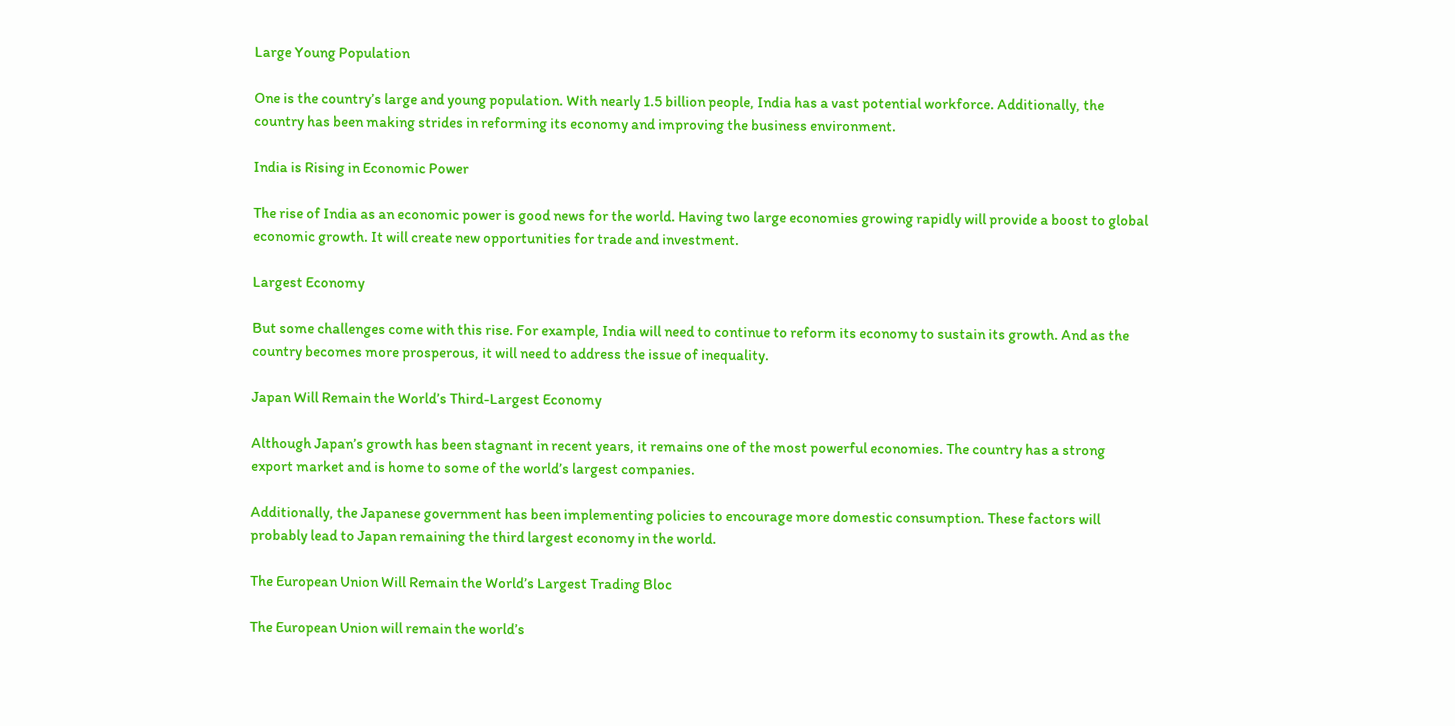Large Young Population

One is the country’s large and young population. With nearly 1.5 billion people, India has a vast potential workforce. Additionally, the country has been making strides in reforming its economy and improving the business environment.

India is Rising in Economic Power

The rise of India as an economic power is good news for the world. Having two large economies growing rapidly will provide a boost to global economic growth. It will create new opportunities for trade and investment.

Largest Economy

But some challenges come with this rise. For example, India will need to continue to reform its economy to sustain its growth. And as the country becomes more prosperous, it will need to address the issue of inequality.

Japan Will Remain the World’s Third-Largest Economy

Although Japan’s growth has been stagnant in recent years, it remains one of the most powerful economies. The country has a strong export market and is home to some of the world’s largest companies.

Additionally, the Japanese government has been implementing policies to encourage more domestic consumption. These factors will probably lead to Japan remaining the third largest economy in the world.

The European Union Will Remain the World’s Largest Trading Bloc

The European Union will remain the world’s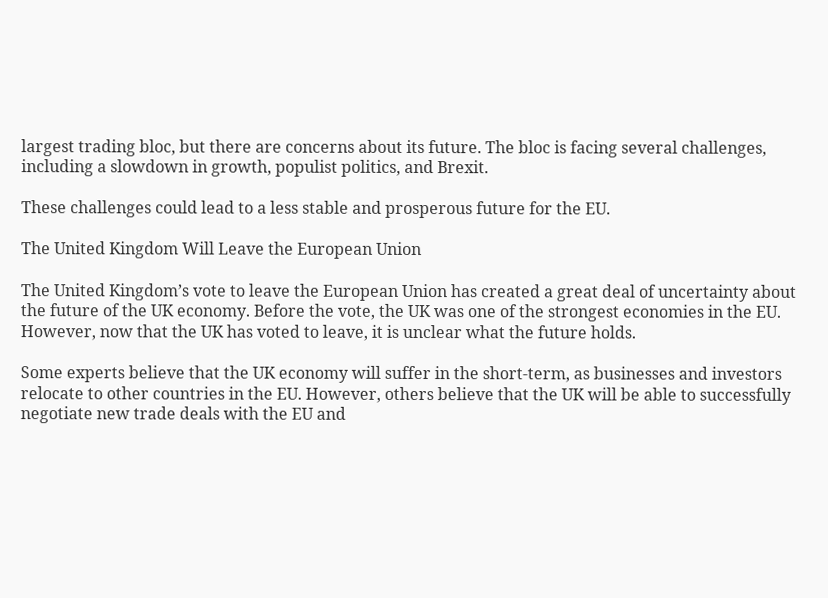largest trading bloc, but there are concerns about its future. The bloc is facing several challenges, including a slowdown in growth, populist politics, and Brexit.

These challenges could lead to a less stable and prosperous future for the EU.

The United Kingdom Will Leave the European Union

The United Kingdom’s vote to leave the European Union has created a great deal of uncertainty about the future of the UK economy. Before the vote, the UK was one of the strongest economies in the EU. However, now that the UK has voted to leave, it is unclear what the future holds.

Some experts believe that the UK economy will suffer in the short-term, as businesses and investors relocate to other countries in the EU. However, others believe that the UK will be able to successfully negotiate new trade deals with the EU and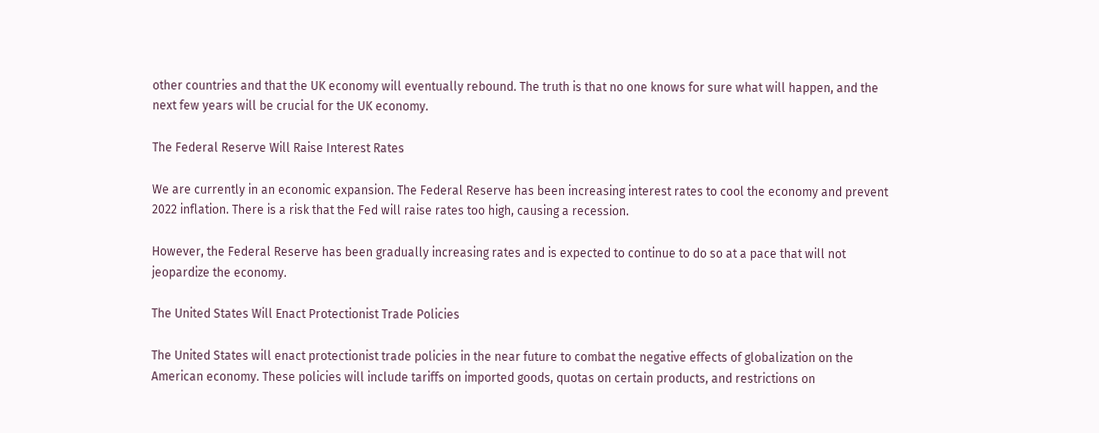other countries and that the UK economy will eventually rebound. The truth is that no one knows for sure what will happen, and the next few years will be crucial for the UK economy.

The Federal Reserve Will Raise Interest Rates

We are currently in an economic expansion. The Federal Reserve has been increasing interest rates to cool the economy and prevent 2022 inflation. There is a risk that the Fed will raise rates too high, causing a recession.

However, the Federal Reserve has been gradually increasing rates and is expected to continue to do so at a pace that will not jeopardize the economy.

The United States Will Enact Protectionist Trade Policies

The United States will enact protectionist trade policies in the near future to combat the negative effects of globalization on the American economy. These policies will include tariffs on imported goods, quotas on certain products, and restrictions on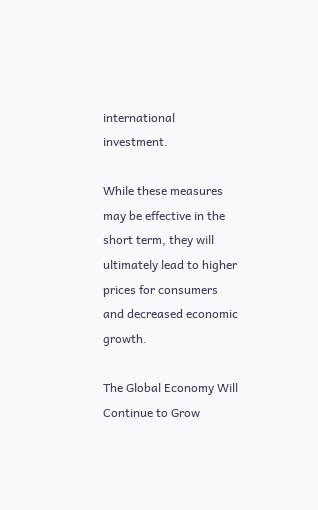international investment.

While these measures may be effective in the short term, they will ultimately lead to higher prices for consumers and decreased economic growth.

The Global Economy Will Continue to Grow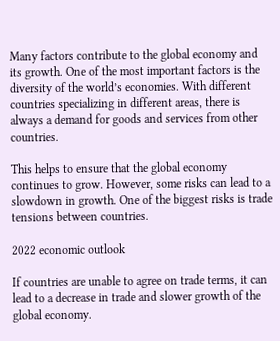Many factors contribute to the global economy and its growth. One of the most important factors is the diversity of the world’s economies. With different countries specializing in different areas, there is always a demand for goods and services from other countries.

This helps to ensure that the global economy continues to grow. However, some risks can lead to a slowdown in growth. One of the biggest risks is trade tensions between countries.

2022 economic outlook

If countries are unable to agree on trade terms, it can lead to a decrease in trade and slower growth of the global economy.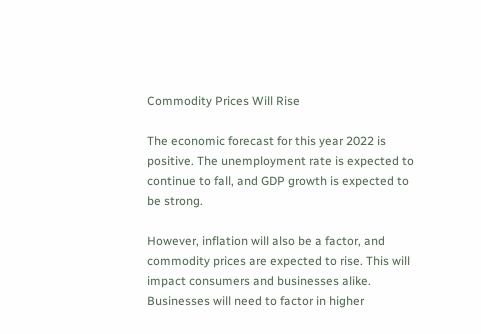Commodity Prices Will Rise

The economic forecast for this year 2022 is positive. The unemployment rate is expected to continue to fall, and GDP growth is expected to be strong.

However, inflation will also be a factor, and commodity prices are expected to rise. This will impact consumers and businesses alike. Businesses will need to factor in higher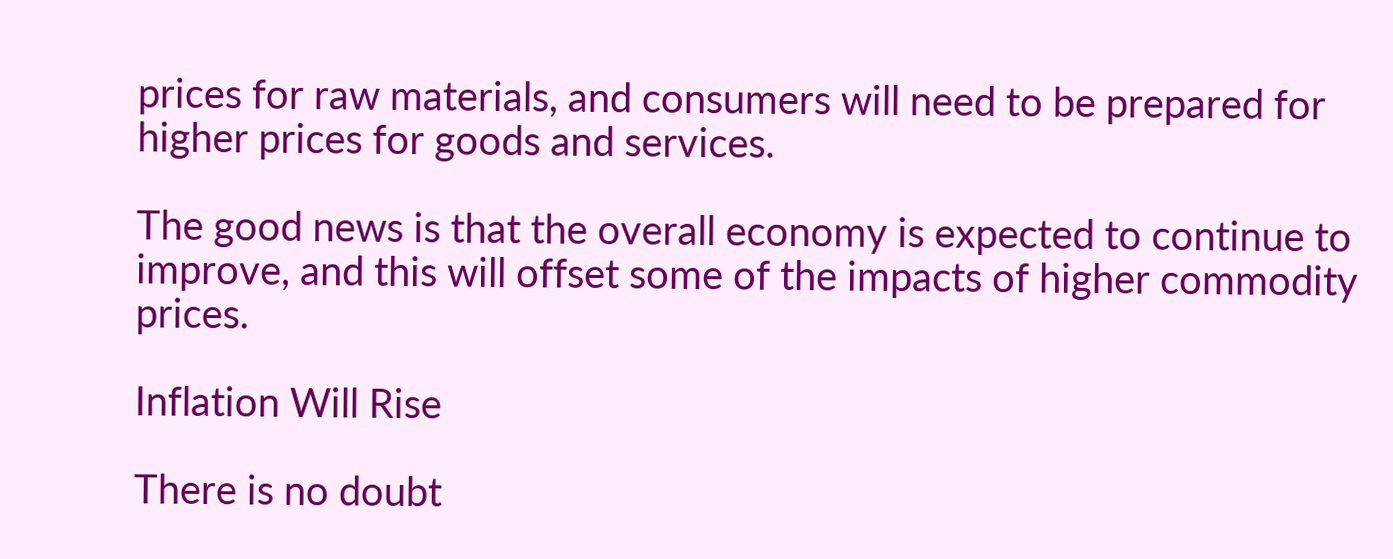prices for raw materials, and consumers will need to be prepared for higher prices for goods and services.

The good news is that the overall economy is expected to continue to improve, and this will offset some of the impacts of higher commodity prices.

Inflation Will Rise

There is no doubt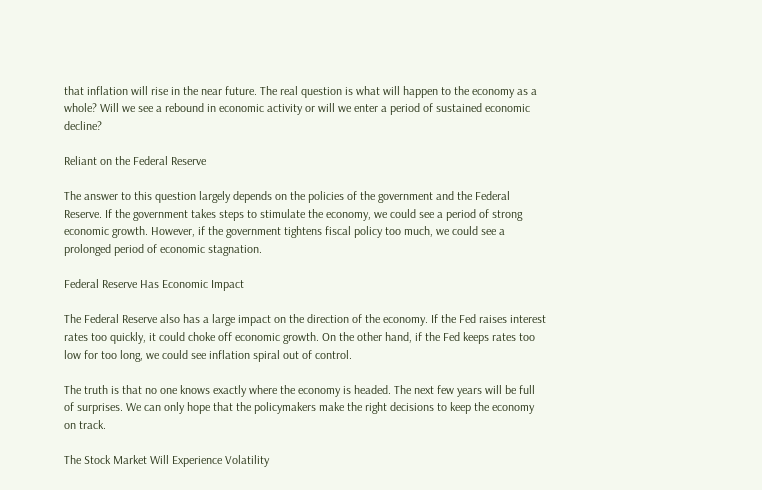that inflation will rise in the near future. The real question is what will happen to the economy as a whole? Will we see a rebound in economic activity or will we enter a period of sustained economic decline?

Reliant on the Federal Reserve

The answer to this question largely depends on the policies of the government and the Federal Reserve. If the government takes steps to stimulate the economy, we could see a period of strong economic growth. However, if the government tightens fiscal policy too much, we could see a prolonged period of economic stagnation.

Federal Reserve Has Economic Impact

The Federal Reserve also has a large impact on the direction of the economy. If the Fed raises interest rates too quickly, it could choke off economic growth. On the other hand, if the Fed keeps rates too low for too long, we could see inflation spiral out of control.

The truth is that no one knows exactly where the economy is headed. The next few years will be full of surprises. We can only hope that the policymakers make the right decisions to keep the economy on track.

The Stock Market Will Experience Volatility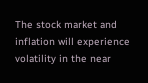The stock market and inflation will experience volatility in the near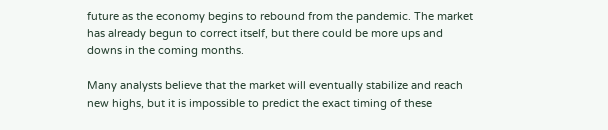future as the economy begins to rebound from the pandemic. The market has already begun to correct itself, but there could be more ups and downs in the coming months.

Many analysts believe that the market will eventually stabilize and reach new highs, but it is impossible to predict the exact timing of these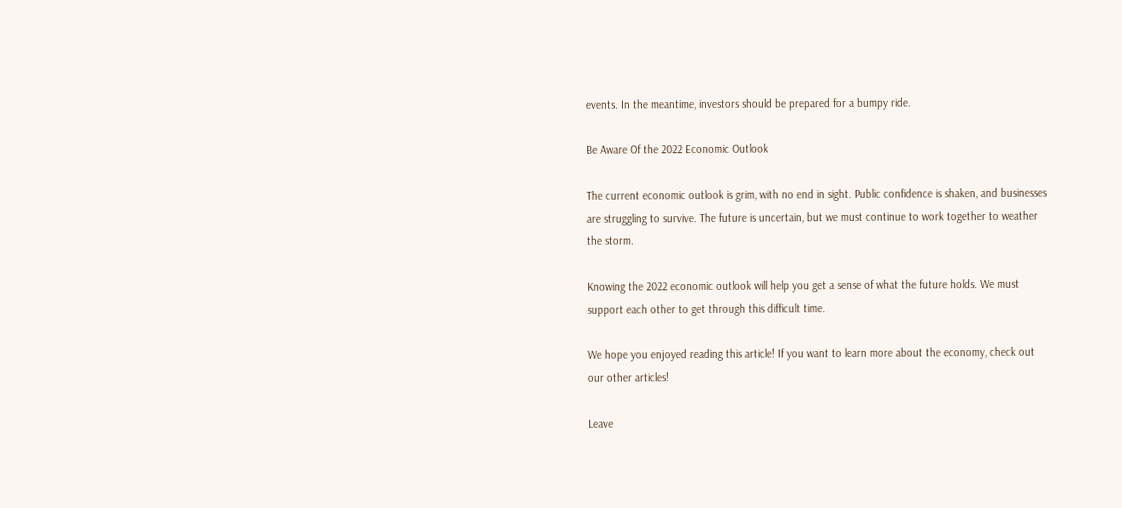events. In the meantime, investors should be prepared for a bumpy ride.

Be Aware Of the 2022 Economic Outlook

The current economic outlook is grim, with no end in sight. Public confidence is shaken, and businesses are struggling to survive. The future is uncertain, but we must continue to work together to weather the storm.

Knowing the 2022 economic outlook will help you get a sense of what the future holds. We must support each other to get through this difficult time.

We hope you enjoyed reading this article! If you want to learn more about the economy, check out our other articles!

Leave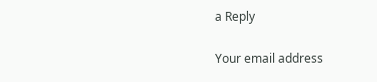a Reply

Your email address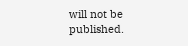will not be published.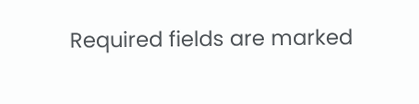Required fields are marked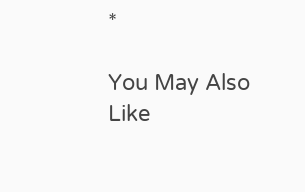*

You May Also Like